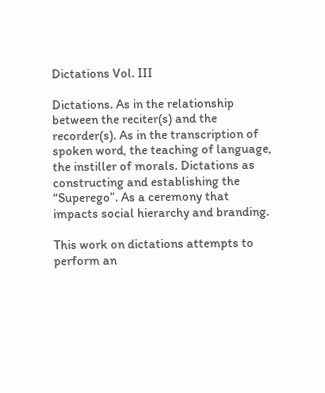Dictations Vol. III

Dictations. As in the relationship between the reciter(s) and the recorder(s). As in the transcription of spoken word, the teaching of language, the instiller of morals. Dictations as constructing and establishing the “Superego”. As a ceremony that impacts social hierarchy and branding.

This work on dictations attempts to perform an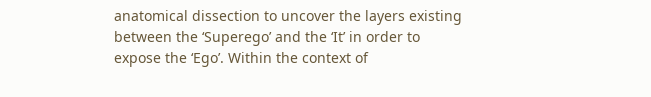anatomical dissection to uncover the layers existing between the ‘Superego’ and the ‘It’ in order to expose the ‘Ego’. Within the context of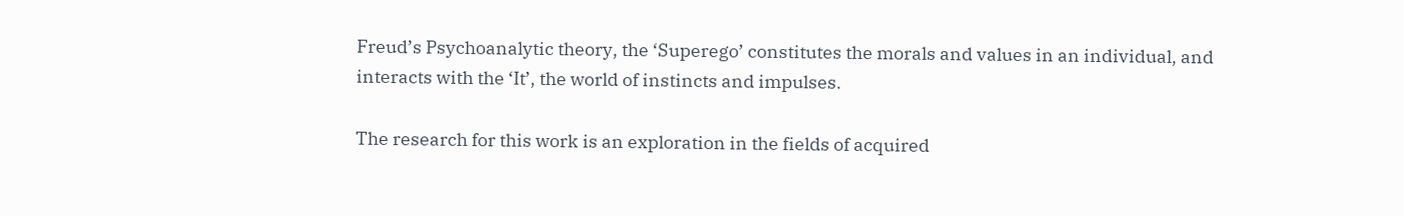Freud’s Psychoanalytic theory, the ‘Superego’ constitutes the morals and values in an individual, and interacts with the ‘It’, the world of instincts and impulses.

The research for this work is an exploration in the fields of acquired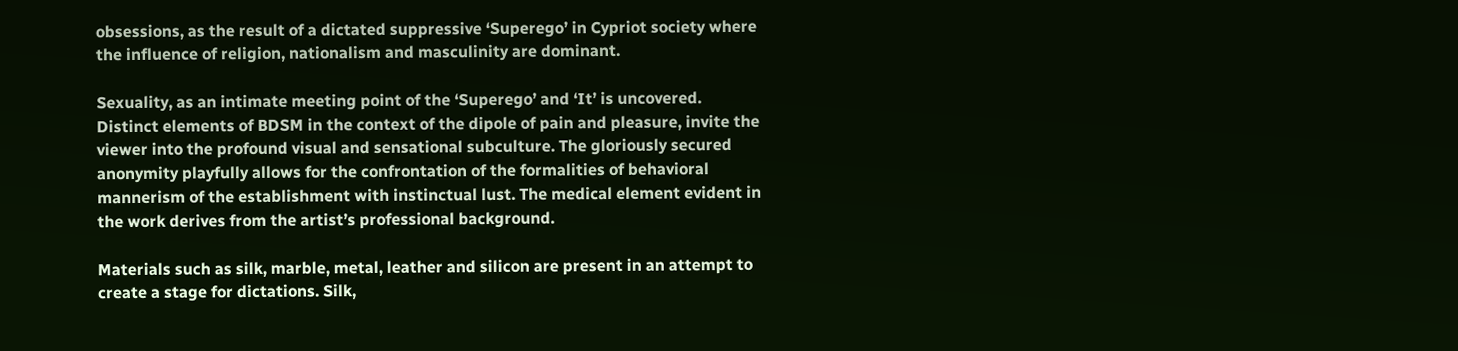obsessions, as the result of a dictated suppressive ‘Superego’ in Cypriot society where the influence of religion, nationalism and masculinity are dominant.

Sexuality, as an intimate meeting point of the ‘Superego’ and ‘It’ is uncovered. Distinct elements of BDSM in the context of the dipole of pain and pleasure, invite the viewer into the profound visual and sensational subculture. The gloriously secured anonymity playfully allows for the confrontation of the formalities of behavioral mannerism of the establishment with instinctual lust. The medical element evident in the work derives from the artist’s professional background.

Materials such as silk, marble, metal, leather and silicon are present in an attempt to create a stage for dictations. Silk,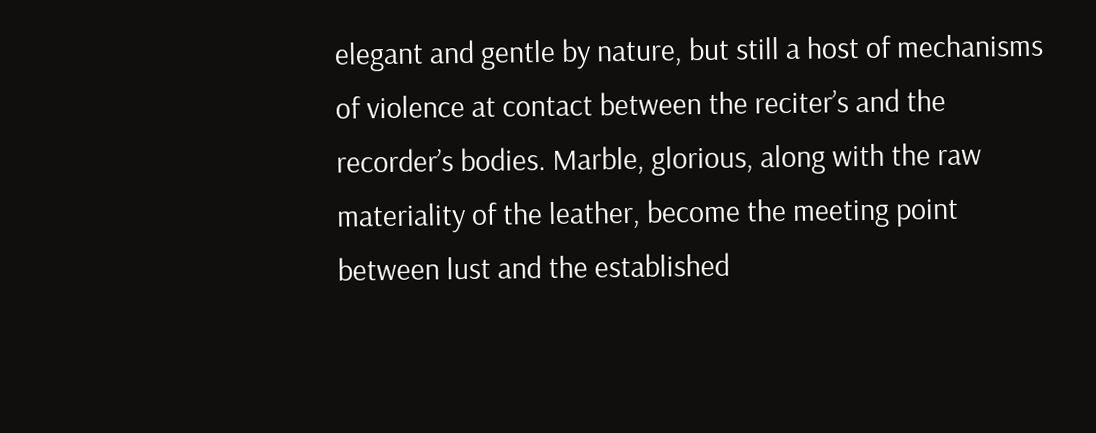elegant and gentle by nature, but still a host of mechanisms of violence at contact between the reciter’s and the recorder’s bodies. Marble, glorious, along with the raw materiality of the leather, become the meeting point between lust and the established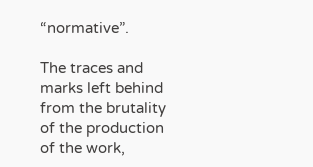“normative”.

The traces and marks left behind from the brutality of the production of the work,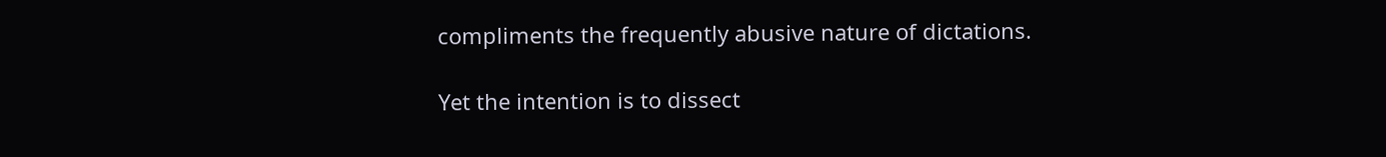compliments the frequently abusive nature of dictations.

Yet the intention is to dissect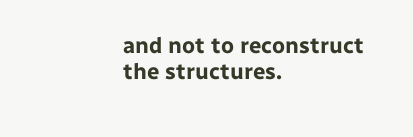and not to reconstruct the structures.